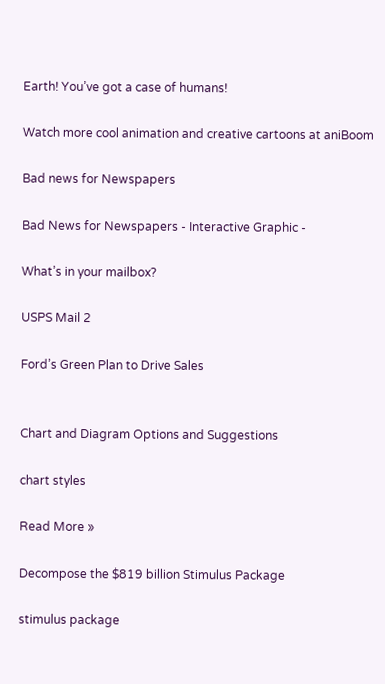Earth! You’ve got a case of humans!

Watch more cool animation and creative cartoons at aniBoom

Bad news for Newspapers

Bad News for Newspapers - Interactive Graphic -

What’s in your mailbox?

USPS Mail 2

Ford’s Green Plan to Drive Sales


Chart and Diagram Options and Suggestions

chart styles

Read More »

Decompose the $819 billion Stimulus Package

stimulus package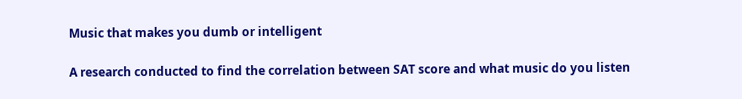Music that makes you dumb or intelligent

A research conducted to find the correlation between SAT score and what music do you listen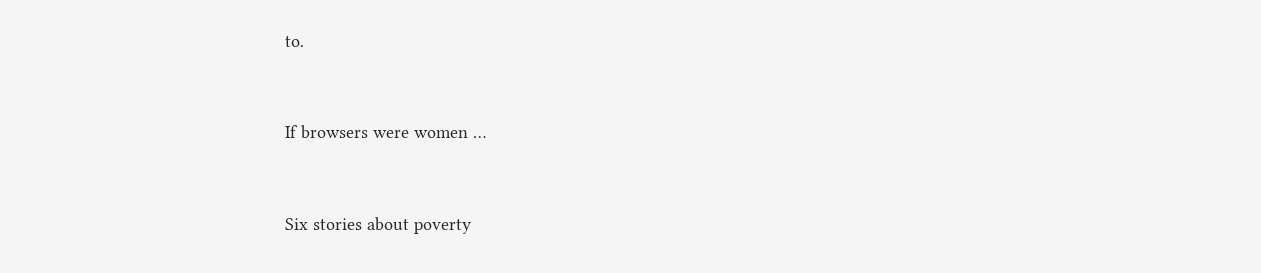to.


If browsers were women …


Six stories about poverty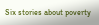Six stories about poverty